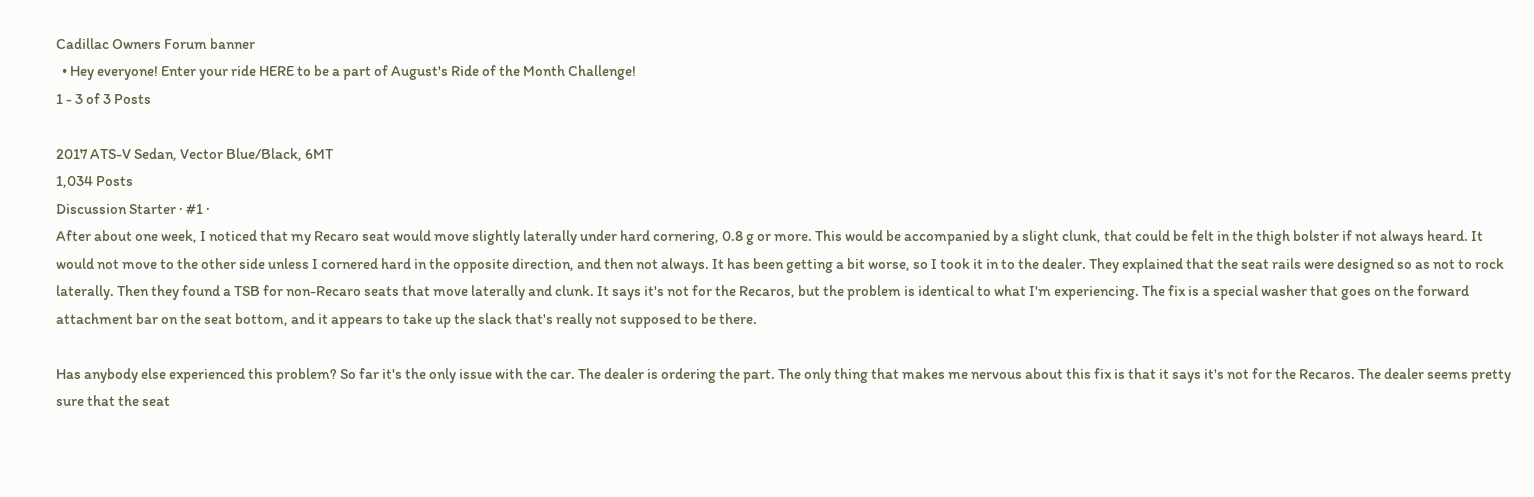Cadillac Owners Forum banner
  • Hey everyone! Enter your ride HERE to be a part of August's Ride of the Month Challenge!
1 - 3 of 3 Posts

2017 ATS-V Sedan, Vector Blue/Black, 6MT
1,034 Posts
Discussion Starter · #1 ·
After about one week, I noticed that my Recaro seat would move slightly laterally under hard cornering, 0.8 g or more. This would be accompanied by a slight clunk, that could be felt in the thigh bolster if not always heard. It would not move to the other side unless I cornered hard in the opposite direction, and then not always. It has been getting a bit worse, so I took it in to the dealer. They explained that the seat rails were designed so as not to rock laterally. Then they found a TSB for non-Recaro seats that move laterally and clunk. It says it's not for the Recaros, but the problem is identical to what I'm experiencing. The fix is a special washer that goes on the forward attachment bar on the seat bottom, and it appears to take up the slack that's really not supposed to be there.

Has anybody else experienced this problem? So far it's the only issue with the car. The dealer is ordering the part. The only thing that makes me nervous about this fix is that it says it's not for the Recaros. The dealer seems pretty sure that the seat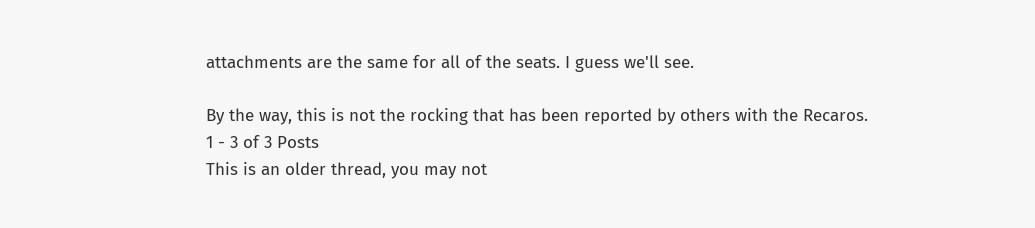attachments are the same for all of the seats. I guess we'll see.

By the way, this is not the rocking that has been reported by others with the Recaros.
1 - 3 of 3 Posts
This is an older thread, you may not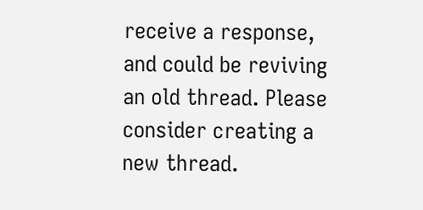receive a response, and could be reviving an old thread. Please consider creating a new thread.